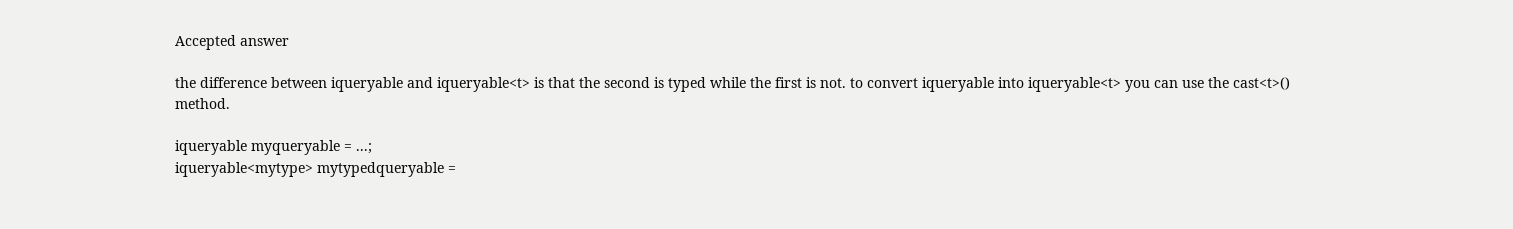Accepted answer

the difference between iqueryable and iqueryable<t> is that the second is typed while the first is not. to convert iqueryable into iqueryable<t> you can use the cast<t>() method.

iqueryable myqueryable = ...;
iqueryable<mytype> mytypedqueryable =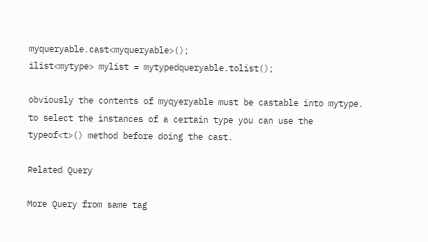myqueryable.cast<myqueryable>();
ilist<mytype> mylist = mytypedqueryable.tolist();

obviously the contents of myqyeryable must be castable into mytype. to select the instances of a certain type you can use the typeof<t>() method before doing the cast.

Related Query

More Query from same tag